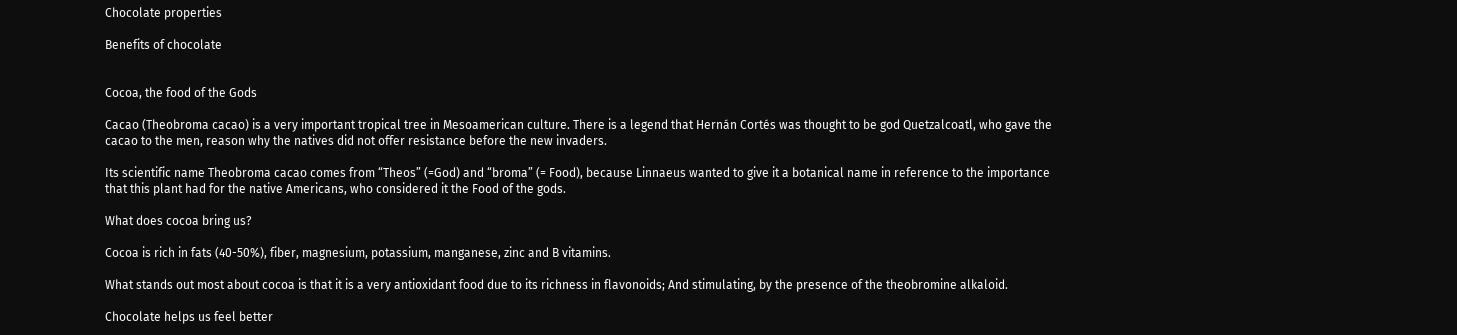Chocolate properties

Benefits of chocolate


Cocoa, the food of the Gods

Cacao (Theobroma cacao) is a very important tropical tree in Mesoamerican culture. There is a legend that Hernán Cortés was thought to be god Quetzalcoatl, who gave the cacao to the men, reason why the natives did not offer resistance before the new invaders.

Its scientific name Theobroma cacao comes from “Theos” (=God) and “broma” (= Food), because Linnaeus wanted to give it a botanical name in reference to the importance that this plant had for the native Americans, who considered it the Food of the gods.

What does cocoa bring us?

Cocoa is rich in fats (40-50%), fiber, magnesium, potassium, manganese, zinc and B vitamins.

What stands out most about cocoa is that it is a very antioxidant food due to its richness in flavonoids; And stimulating, by the presence of the theobromine alkaloid.

Chocolate helps us feel better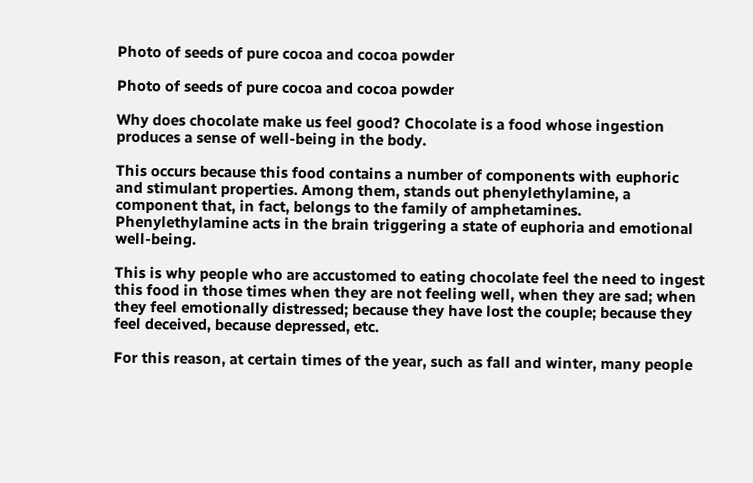Photo of seeds of pure cocoa and cocoa powder

Photo of seeds of pure cocoa and cocoa powder

Why does chocolate make us feel good? Chocolate is a food whose ingestion produces a sense of well-being in the body.

This occurs because this food contains a number of components with euphoric and stimulant properties. Among them, stands out phenylethylamine, a component that, in fact, belongs to the family of amphetamines. Phenylethylamine acts in the brain triggering a state of euphoria and emotional well-being.

This is why people who are accustomed to eating chocolate feel the need to ingest this food in those times when they are not feeling well, when they are sad; when they feel emotionally distressed; because they have lost the couple; because they feel deceived, because depressed, etc.

For this reason, at certain times of the year, such as fall and winter, many people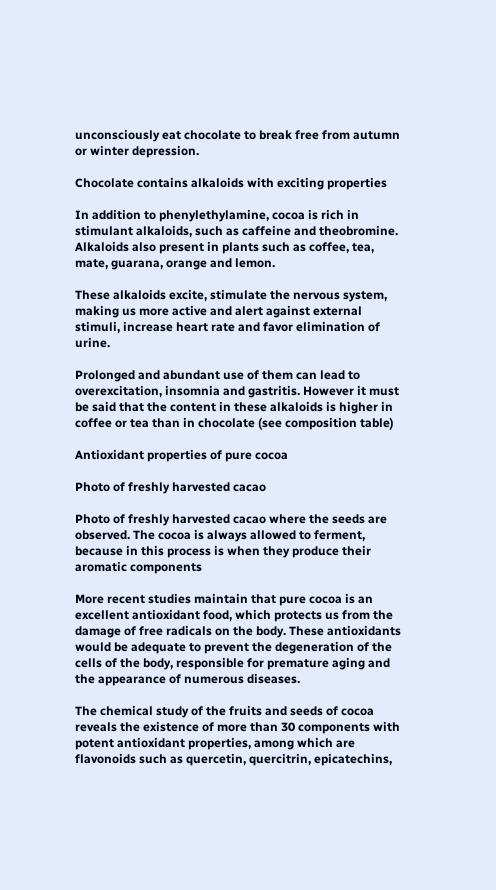unconsciously eat chocolate to break free from autumn or winter depression.

Chocolate contains alkaloids with exciting properties

In addition to phenylethylamine, cocoa is rich in stimulant alkaloids, such as caffeine and theobromine. Alkaloids also present in plants such as coffee, tea, mate, guarana, orange and lemon.

These alkaloids excite, stimulate the nervous system, making us more active and alert against external stimuli, increase heart rate and favor elimination of urine.

Prolonged and abundant use of them can lead to overexcitation, insomnia and gastritis. However it must be said that the content in these alkaloids is higher in coffee or tea than in chocolate (see composition table)

Antioxidant properties of pure cocoa

Photo of freshly harvested cacao

Photo of freshly harvested cacao where the seeds are observed. The cocoa is always allowed to ferment, because in this process is when they produce their aromatic components

More recent studies maintain that pure cocoa is an excellent antioxidant food, which protects us from the damage of free radicals on the body. These antioxidants would be adequate to prevent the degeneration of the cells of the body, responsible for premature aging and the appearance of numerous diseases.

The chemical study of the fruits and seeds of cocoa reveals the existence of more than 30 components with potent antioxidant properties, among which are flavonoids such as quercetin, quercitrin, epicatechins,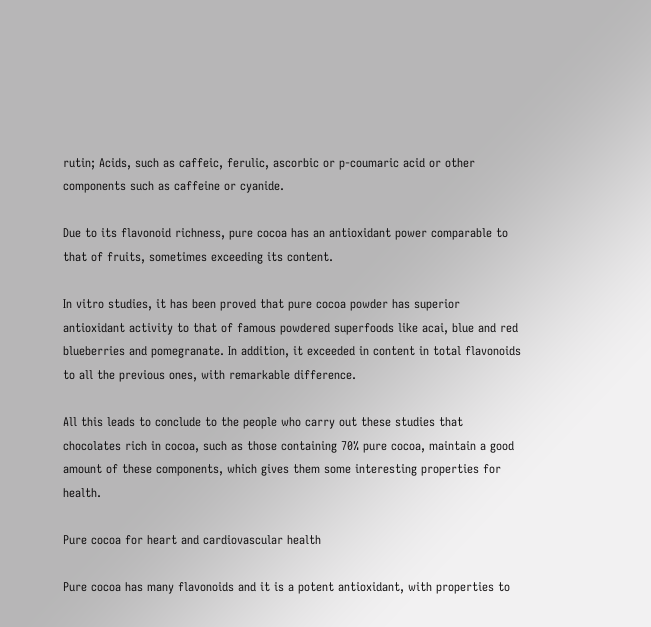rutin; Acids, such as caffeic, ferulic, ascorbic or p-coumaric acid or other components such as caffeine or cyanide.

Due to its flavonoid richness, pure cocoa has an antioxidant power comparable to that of fruits, sometimes exceeding its content.

In vitro studies, it has been proved that pure cocoa powder has superior antioxidant activity to that of famous powdered superfoods like acai, blue and red blueberries and pomegranate. In addition, it exceeded in content in total flavonoids to all the previous ones, with remarkable difference.

All this leads to conclude to the people who carry out these studies that chocolates rich in cocoa, such as those containing 70% pure cocoa, maintain a good amount of these components, which gives them some interesting properties for health.

Pure cocoa for heart and cardiovascular health

Pure cocoa has many flavonoids and it is a potent antioxidant, with properties to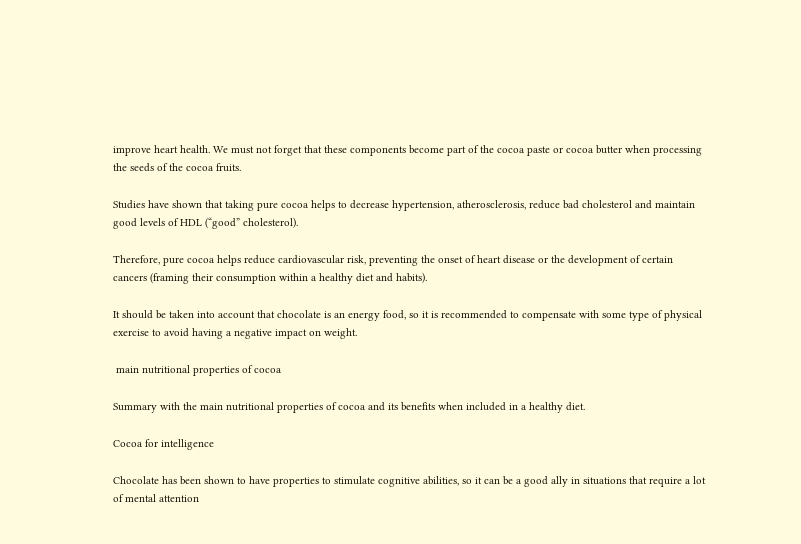improve heart health. We must not forget that these components become part of the cocoa paste or cocoa butter when processing the seeds of the cocoa fruits.

Studies have shown that taking pure cocoa helps to decrease hypertension, atherosclerosis, reduce bad cholesterol and maintain good levels of HDL (“good” cholesterol).

Therefore, pure cocoa helps reduce cardiovascular risk, preventing the onset of heart disease or the development of certain cancers (framing their consumption within a healthy diet and habits).

It should be taken into account that chocolate is an energy food, so it is recommended to compensate with some type of physical exercise to avoid having a negative impact on weight.

 main nutritional properties of cocoa

Summary with the main nutritional properties of cocoa and its benefits when included in a healthy diet.

Cocoa for intelligence

Chocolate has been shown to have properties to stimulate cognitive abilities, so it can be a good ally in situations that require a lot of mental attention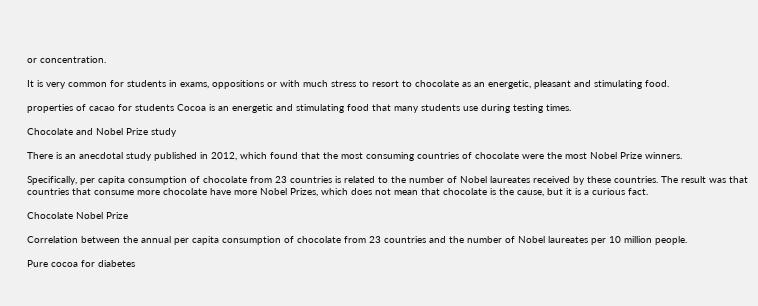or concentration.

It is very common for students in exams, oppositions or with much stress to resort to chocolate as an energetic, pleasant and stimulating food.

properties of cacao for students Cocoa is an energetic and stimulating food that many students use during testing times.

Chocolate and Nobel Prize study

There is an anecdotal study published in 2012, which found that the most consuming countries of chocolate were the most Nobel Prize winners.

Specifically, per capita consumption of chocolate from 23 countries is related to the number of Nobel laureates received by these countries. The result was that countries that consume more chocolate have more Nobel Prizes, which does not mean that chocolate is the cause, but it is a curious fact.

Chocolate Nobel Prize

Correlation between the annual per capita consumption of chocolate from 23 countries and the number of Nobel laureates per 10 million people.

Pure cocoa for diabetes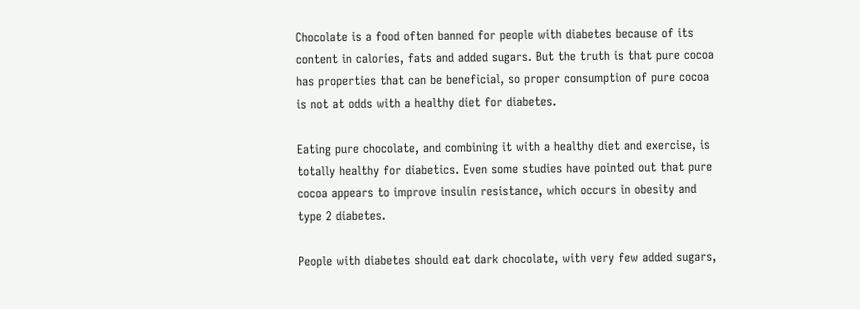Chocolate is a food often banned for people with diabetes because of its content in calories, fats and added sugars. But the truth is that pure cocoa has properties that can be beneficial, so proper consumption of pure cocoa is not at odds with a healthy diet for diabetes.

Eating pure chocolate, and combining it with a healthy diet and exercise, is totally healthy for diabetics. Even some studies have pointed out that pure cocoa appears to improve insulin resistance, which occurs in obesity and type 2 diabetes.

People with diabetes should eat dark chocolate, with very few added sugars,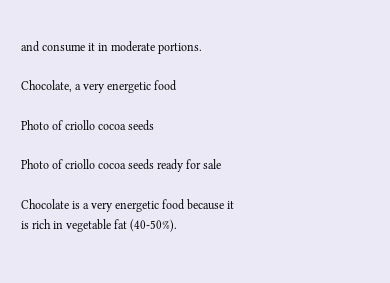and consume it in moderate portions.

Chocolate, a very energetic food

Photo of criollo cocoa seeds

Photo of criollo cocoa seeds ready for sale

Chocolate is a very energetic food because it is rich in vegetable fat (40-50%).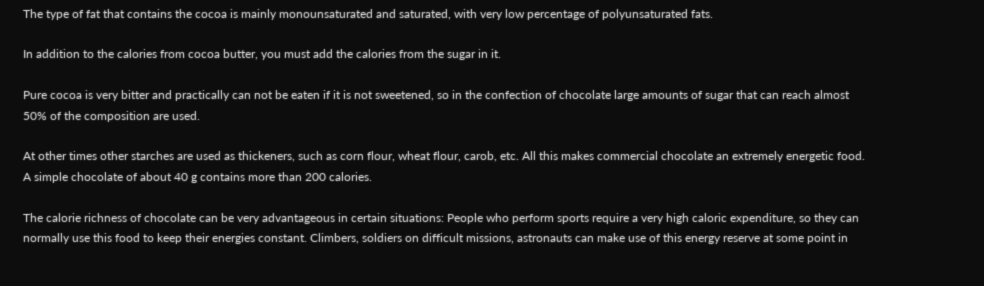The type of fat that contains the cocoa is mainly monounsaturated and saturated, with very low percentage of polyunsaturated fats.

In addition to the calories from cocoa butter, you must add the calories from the sugar in it.

Pure cocoa is very bitter and practically can not be eaten if it is not sweetened, so in the confection of chocolate large amounts of sugar that can reach almost 50% of the composition are used.

At other times other starches are used as thickeners, such as corn flour, wheat flour, carob, etc. All this makes commercial chocolate an extremely energetic food. A simple chocolate of about 40 g contains more than 200 calories.

The calorie richness of chocolate can be very advantageous in certain situations: People who perform sports require a very high caloric expenditure, so they can normally use this food to keep their energies constant. Climbers, soldiers on difficult missions, astronauts can make use of this energy reserve at some point in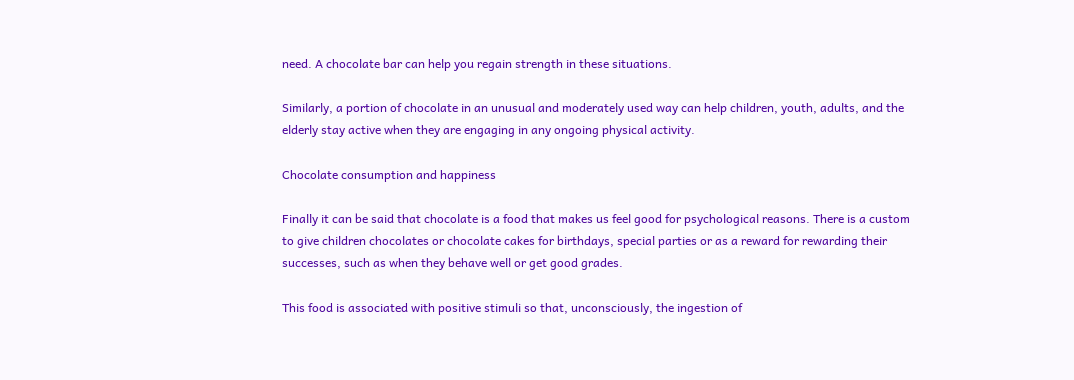need. A chocolate bar can help you regain strength in these situations.

Similarly, a portion of chocolate in an unusual and moderately used way can help children, youth, adults, and the elderly stay active when they are engaging in any ongoing physical activity.

Chocolate consumption and happiness

Finally it can be said that chocolate is a food that makes us feel good for psychological reasons. There is a custom to give children chocolates or chocolate cakes for birthdays, special parties or as a reward for rewarding their successes, such as when they behave well or get good grades.

This food is associated with positive stimuli so that, unconsciously, the ingestion of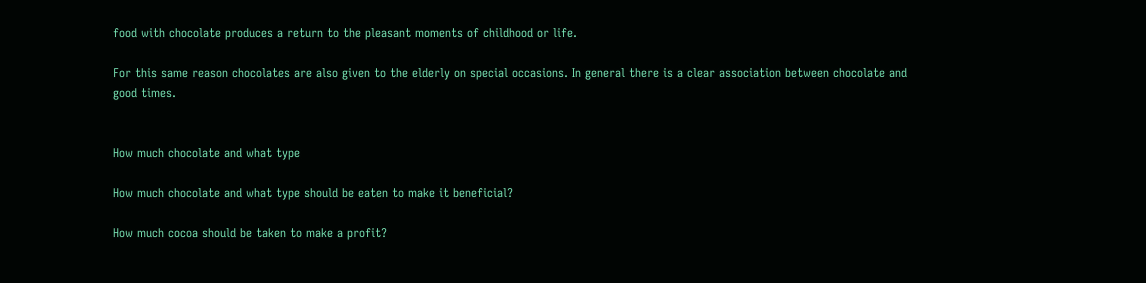food with chocolate produces a return to the pleasant moments of childhood or life.

For this same reason chocolates are also given to the elderly on special occasions. In general there is a clear association between chocolate and good times.


How much chocolate and what type

How much chocolate and what type should be eaten to make it beneficial?

How much cocoa should be taken to make a profit?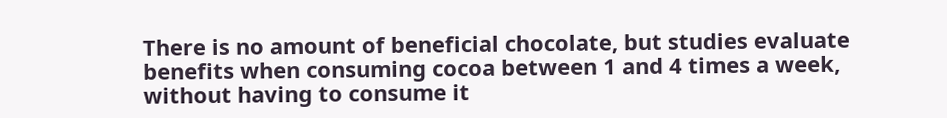There is no amount of beneficial chocolate, but studies evaluate benefits when consuming cocoa between 1 and 4 times a week, without having to consume it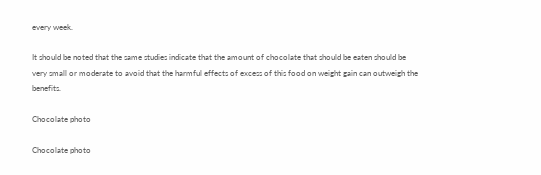every week.

It should be noted that the same studies indicate that the amount of chocolate that should be eaten should be very small or moderate to avoid that the harmful effects of excess of this food on weight gain can outweigh the benefits.

Chocolate photo

Chocolate photo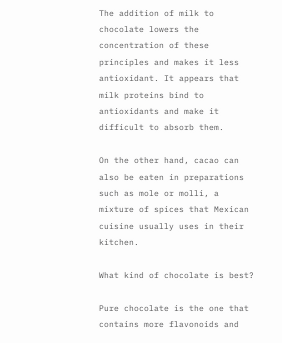The addition of milk to chocolate lowers the concentration of these principles and makes it less antioxidant. It appears that milk proteins bind to antioxidants and make it difficult to absorb them.

On the other hand, cacao can also be eaten in preparations such as mole or molli, a mixture of spices that Mexican cuisine usually uses in their kitchen.

What kind of chocolate is best?

Pure chocolate is the one that contains more flavonoids and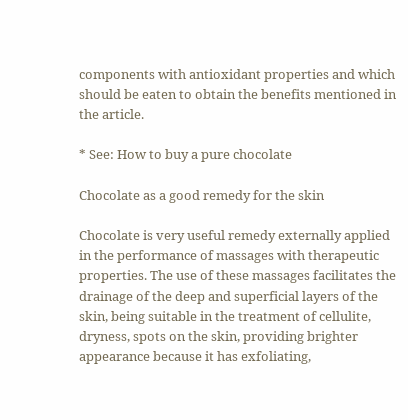components with antioxidant properties and which should be eaten to obtain the benefits mentioned in the article.

* See: How to buy a pure chocolate

Chocolate as a good remedy for the skin

Chocolate is very useful remedy externally applied in the performance of massages with therapeutic properties. The use of these massages facilitates the drainage of the deep and superficial layers of the skin, being suitable in the treatment of cellulite, dryness, spots on the skin, providing brighter appearance because it has exfoliating,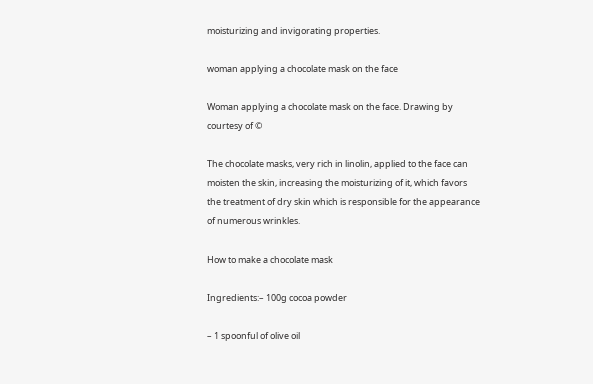moisturizing and invigorating properties.

woman applying a chocolate mask on the face

Woman applying a chocolate mask on the face. Drawing by courtesy of ©

The chocolate masks, very rich in linolin, applied to the face can moisten the skin, increasing the moisturizing of it, which favors the treatment of dry skin which is responsible for the appearance of numerous wrinkles.

How to make a chocolate mask

Ingredients:– 100g cocoa powder

– 1 spoonful of olive oil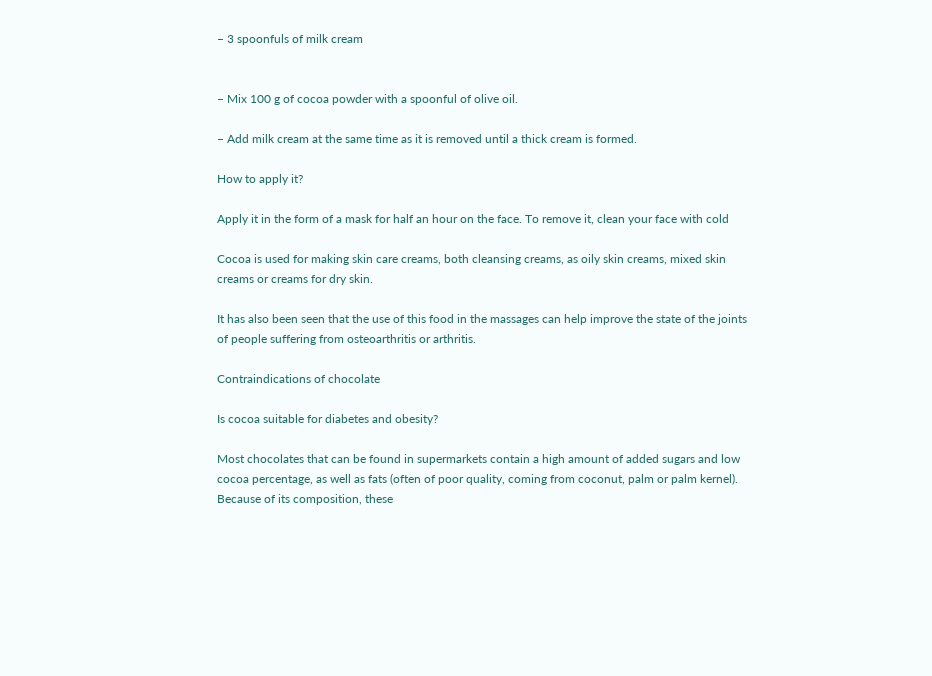– 3 spoonfuls of milk cream


– Mix 100 g of cocoa powder with a spoonful of olive oil.

– Add milk cream at the same time as it is removed until a thick cream is formed.

How to apply it?

Apply it in the form of a mask for half an hour on the face. To remove it, clean your face with cold

Cocoa is used for making skin care creams, both cleansing creams, as oily skin creams, mixed skin creams or creams for dry skin.

It has also been seen that the use of this food in the massages can help improve the state of the joints of people suffering from osteoarthritis or arthritis.

Contraindications of chocolate

Is cocoa suitable for diabetes and obesity?

Most chocolates that can be found in supermarkets contain a high amount of added sugars and low cocoa percentage, as well as fats (often of poor quality, coming from coconut, palm or palm kernel). Because of its composition, these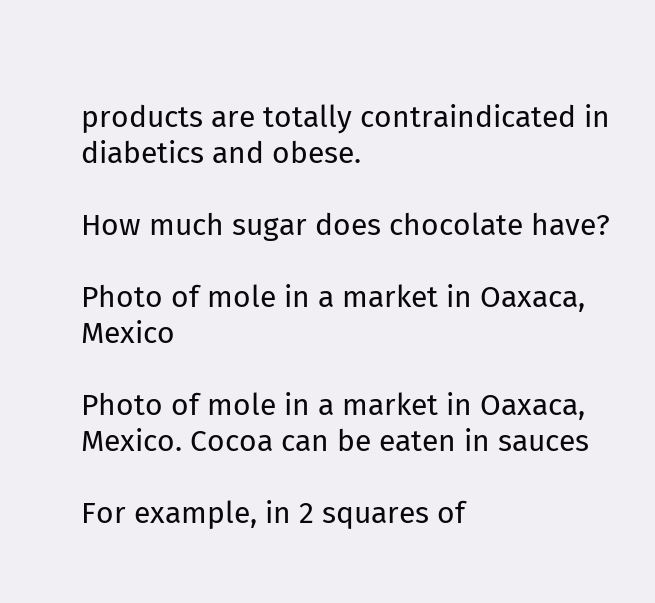products are totally contraindicated in diabetics and obese.

How much sugar does chocolate have?

Photo of mole in a market in Oaxaca, Mexico

Photo of mole in a market in Oaxaca, Mexico. Cocoa can be eaten in sauces

For example, in 2 squares of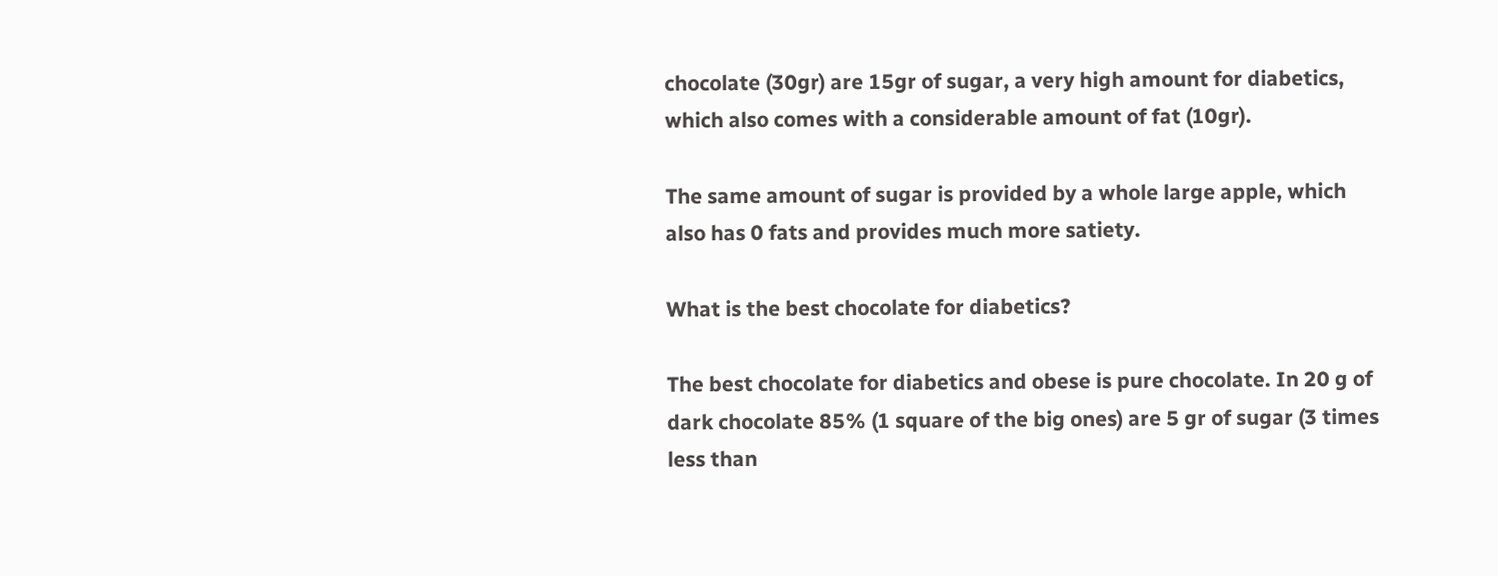chocolate (30gr) are 15gr of sugar, a very high amount for diabetics, which also comes with a considerable amount of fat (10gr).

The same amount of sugar is provided by a whole large apple, which also has 0 fats and provides much more satiety.

What is the best chocolate for diabetics?

The best chocolate for diabetics and obese is pure chocolate. In 20 g of dark chocolate 85% (1 square of the big ones) are 5 gr of sugar (3 times less than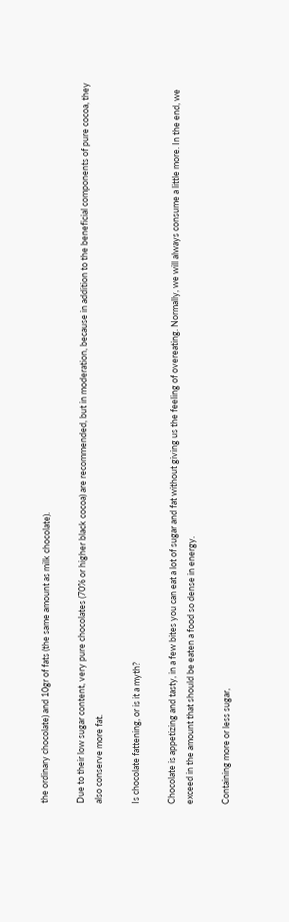the ordinary chocolate) and 10gr of fats (the same amount as milk chocolate).

Due to their low sugar content, very pure chocolates (70% or higher black cocoa) are recommended, but in moderation, because in addition to the beneficial components of pure cocoa, they also conserve more fat.

Is chocolate fattening, or is it a myth?

Chocolate is appetizing and tasty, in a few bites you can eat a lot of sugar and fat without giving us the feeling of overeating. Normally, we will always consume a little more. In the end, we exceed in the amount that should be eaten a food so dense in energy.

Containing more or less sugar,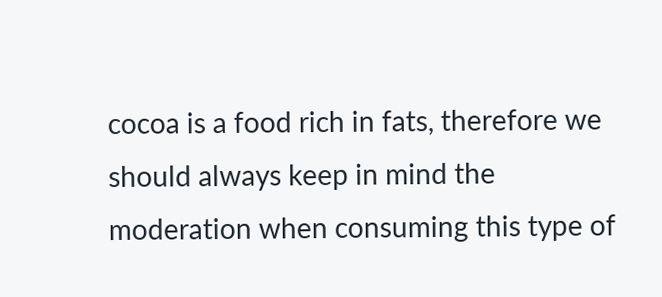cocoa is a food rich in fats, therefore we should always keep in mind the moderation when consuming this type of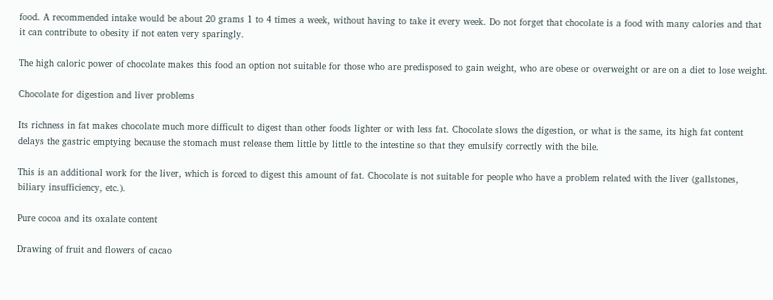food. A recommended intake would be about 20 grams 1 to 4 times a week, without having to take it every week. Do not forget that chocolate is a food with many calories and that it can contribute to obesity if not eaten very sparingly.

The high caloric power of chocolate makes this food an option not suitable for those who are predisposed to gain weight, who are obese or overweight or are on a diet to lose weight.

Chocolate for digestion and liver problems

Its richness in fat makes chocolate much more difficult to digest than other foods lighter or with less fat. Chocolate slows the digestion, or what is the same, its high fat content delays the gastric emptying because the stomach must release them little by little to the intestine so that they emulsify correctly with the bile.

This is an additional work for the liver, which is forced to digest this amount of fat. Chocolate is not suitable for people who have a problem related with the liver (gallstones, biliary insufficiency, etc.).

Pure cocoa and its oxalate content

Drawing of fruit and flowers of cacao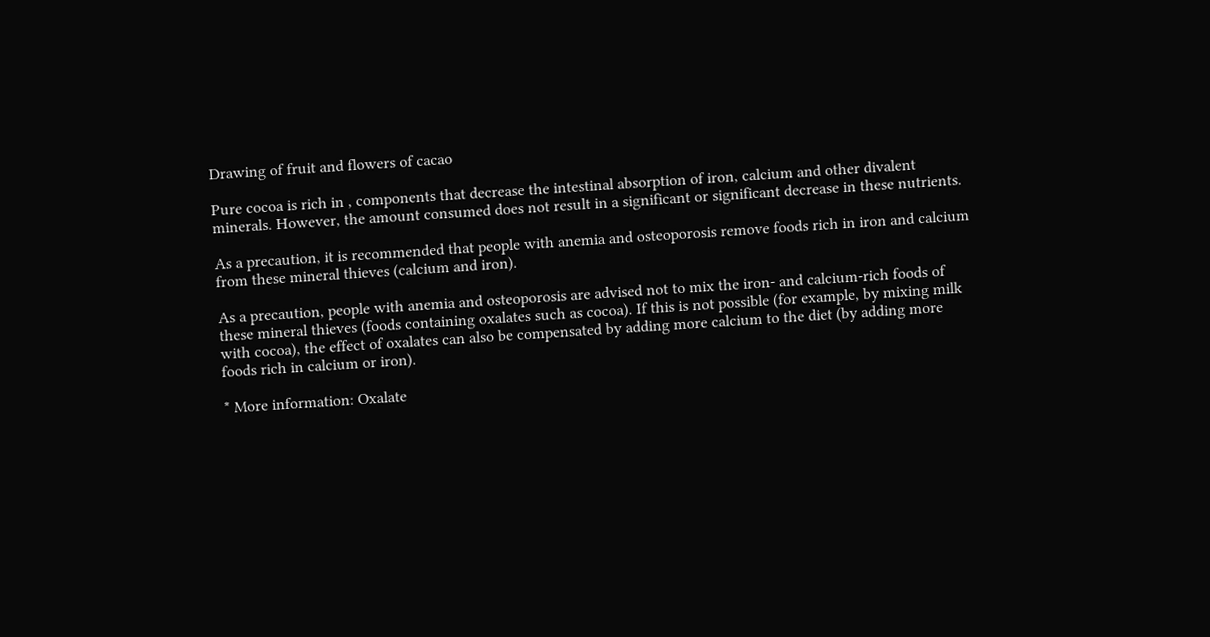Drawing of fruit and flowers of cacao

Pure cocoa is rich in , components that decrease the intestinal absorption of iron, calcium and other divalent minerals. However, the amount consumed does not result in a significant or significant decrease in these nutrients.

As a precaution, it is recommended that people with anemia and osteoporosis remove foods rich in iron and calcium from these mineral thieves (calcium and iron).

As a precaution, people with anemia and osteoporosis are advised not to mix the iron- and calcium-rich foods of these mineral thieves (foods containing oxalates such as cocoa). If this is not possible (for example, by mixing milk with cocoa), the effect of oxalates can also be compensated by adding more calcium to the diet (by adding more foods rich in calcium or iron).

* More information: Oxalate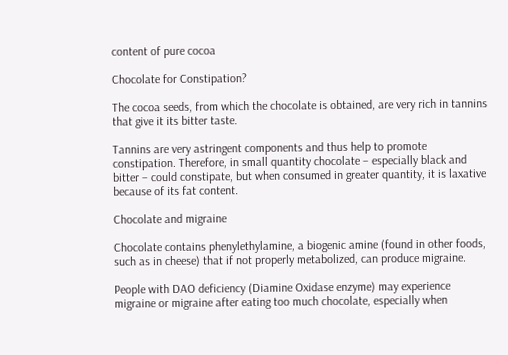content of pure cocoa

Chocolate for Constipation?

The cocoa seeds, from which the chocolate is obtained, are very rich in tannins that give it its bitter taste.

Tannins are very astringent components and thus help to promote constipation. Therefore, in small quantity chocolate – especially black and bitter – could constipate, but when consumed in greater quantity, it is laxative because of its fat content.

Chocolate and migraine

Chocolate contains phenylethylamine, a biogenic amine (found in other foods, such as in cheese) that if not properly metabolized, can produce migraine.

People with DAO deficiency (Diamine Oxidase enzyme) may experience migraine or migraine after eating too much chocolate, especially when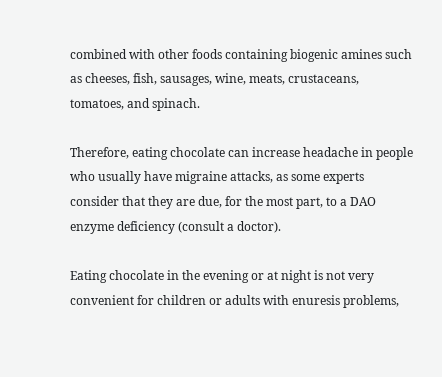combined with other foods containing biogenic amines such as cheeses, fish, sausages, wine, meats, crustaceans, tomatoes, and spinach.

Therefore, eating chocolate can increase headache in people who usually have migraine attacks, as some experts consider that they are due, for the most part, to a DAO enzyme deficiency (consult a doctor).

Eating chocolate in the evening or at night is not very convenient for children or adults with enuresis problems,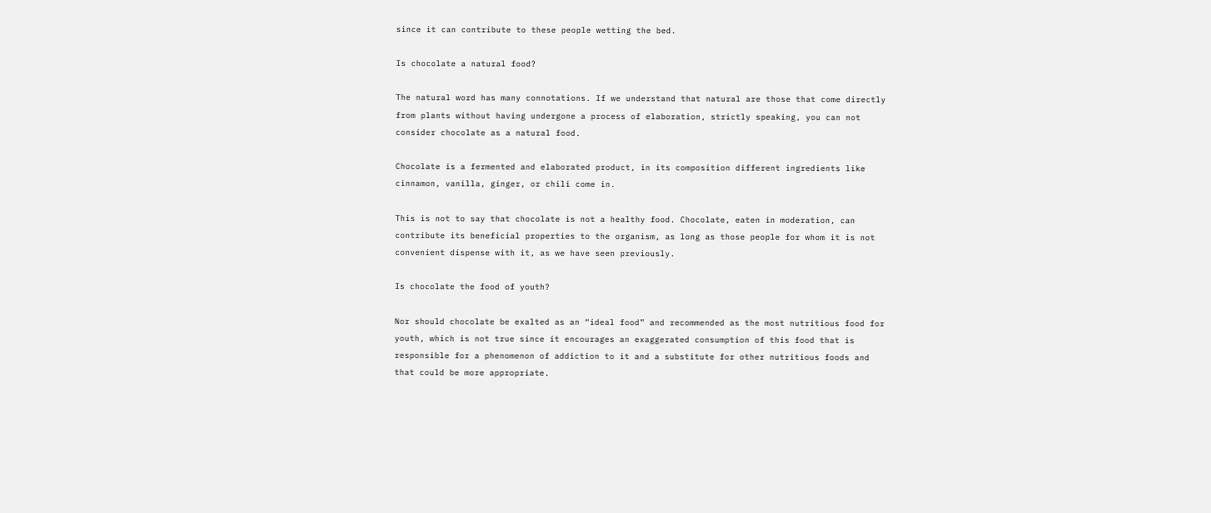since it can contribute to these people wetting the bed.

Is chocolate a natural food?

The natural word has many connotations. If we understand that natural are those that come directly from plants without having undergone a process of elaboration, strictly speaking, you can not consider chocolate as a natural food.

Chocolate is a fermented and elaborated product, in its composition different ingredients like cinnamon, vanilla, ginger, or chili come in.

This is not to say that chocolate is not a healthy food. Chocolate, eaten in moderation, can contribute its beneficial properties to the organism, as long as those people for whom it is not convenient dispense with it, as we have seen previously.

Is chocolate the food of youth?

Nor should chocolate be exalted as an “ideal food” and recommended as the most nutritious food for youth, which is not true since it encourages an exaggerated consumption of this food that is responsible for a phenomenon of addiction to it and a substitute for other nutritious foods and that could be more appropriate.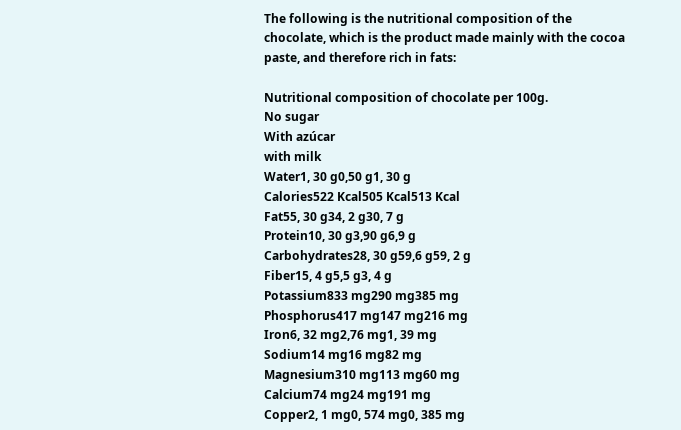The following is the nutritional composition of the chocolate, which is the product made mainly with the cocoa paste, and therefore rich in fats:

Nutritional composition of chocolate per 100g.
No sugar
With azúcar
with milk
Water1, 30 g0,50 g1, 30 g
Calories522 Kcal505 Kcal513 Kcal
Fat55, 30 g34, 2 g30, 7 g
Protein10, 30 g3,90 g6,9 g
Carbohydrates28, 30 g59,6 g59, 2 g
Fiber15, 4 g5,5 g3, 4 g
Potassium833 mg290 mg385 mg
Phosphorus417 mg147 mg216 mg
Iron6, 32 mg2,76 mg1, 39 mg
Sodium14 mg16 mg82 mg
Magnesium310 mg113 mg60 mg
Calcium74 mg24 mg191 mg
Copper2, 1 mg0, 574 mg0, 385 mg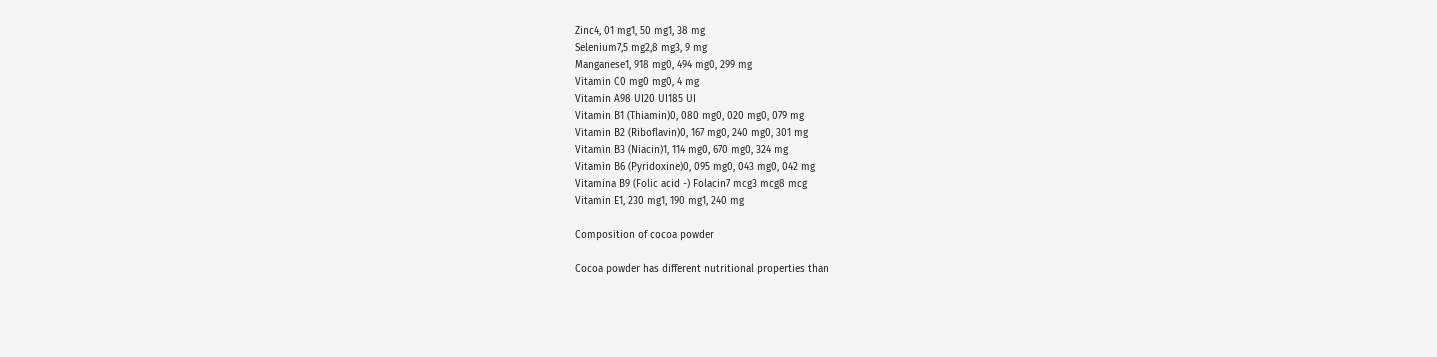Zinc4, 01 mg1, 50 mg1, 38 mg
Selenium7,5 mg2,8 mg3, 9 mg
Manganese1, 918 mg0, 494 mg0, 299 mg
Vitamin C0 mg0 mg0, 4 mg
Vitamin A98 UI20 UI185 UI
Vitamin B1 (Thiamin)0, 080 mg0, 020 mg0, 079 mg
Vitamin B2 (Riboflavin)0, 167 mg0, 240 mg0, 301 mg
Vitamin B3 (Niacin)1, 114 mg0, 670 mg0, 324 mg
Vitamin B6 (Pyridoxine)0, 095 mg0, 043 mg0, 042 mg
Vitamina B9 (Folic acid -) Folacin7 mcg3 mcg8 mcg
Vitamin E1, 230 mg1, 190 mg1, 240 mg

Composition of cocoa powder

Cocoa powder has different nutritional properties than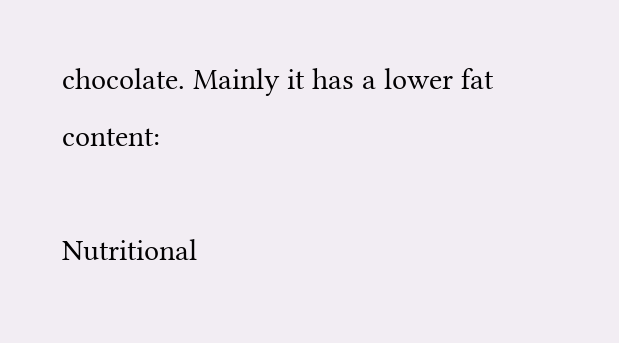chocolate. Mainly it has a lower fat content:

Nutritional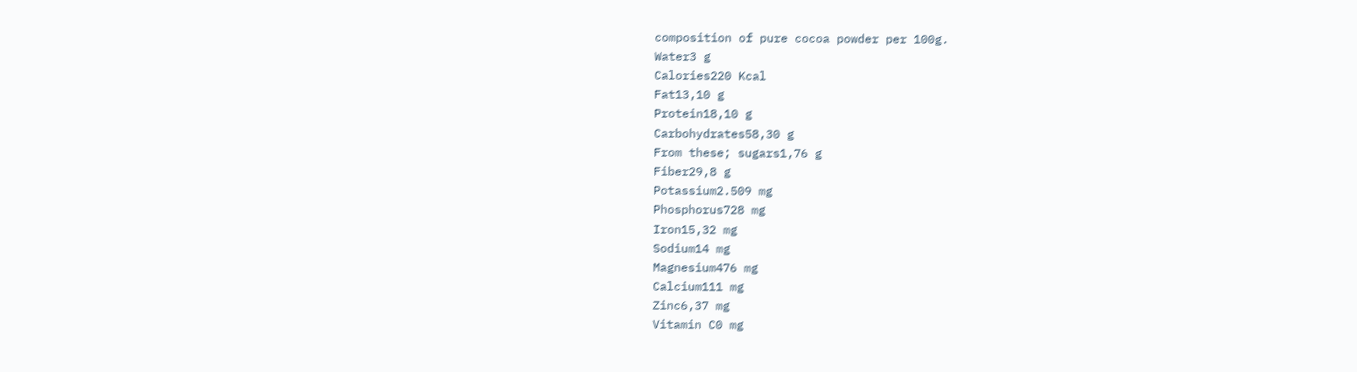composition of pure cocoa powder per 100g.
Water3 g
Calories220 Kcal
Fat13,10 g
Protein18,10 g
Carbohydrates58,30 g
From these; sugars1,76 g
Fiber29,8 g
Potassium2.509 mg
Phosphorus728 mg
Iron15,32 mg
Sodium14 mg
Magnesium476 mg
Calcium111 mg
Zinc6,37 mg
Vitamin C0 mg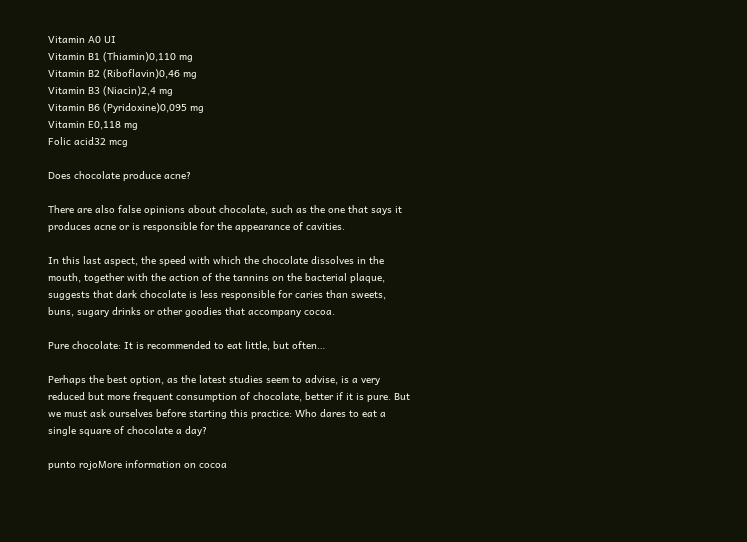Vitamin A0 UI
Vitamin B1 (Thiamin)0,110 mg
Vitamin B2 (Riboflavin)0,46 mg
Vitamin B3 (Niacin)2,4 mg
Vitamin B6 (Pyridoxine)0,095 mg
Vitamin E0,118 mg
Folic acid32 mcg

Does chocolate produce acne?

There are also false opinions about chocolate, such as the one that says it produces acne or is responsible for the appearance of cavities.

In this last aspect, the speed with which the chocolate dissolves in the mouth, together with the action of the tannins on the bacterial plaque, suggests that dark chocolate is less responsible for caries than sweets, buns, sugary drinks or other goodies that accompany cocoa.

Pure chocolate: It is recommended to eat little, but often…

Perhaps the best option, as the latest studies seem to advise, is a very reduced but more frequent consumption of chocolate, better if it is pure. But we must ask ourselves before starting this practice: Who dares to eat a single square of chocolate a day?

punto rojoMore information on cocoa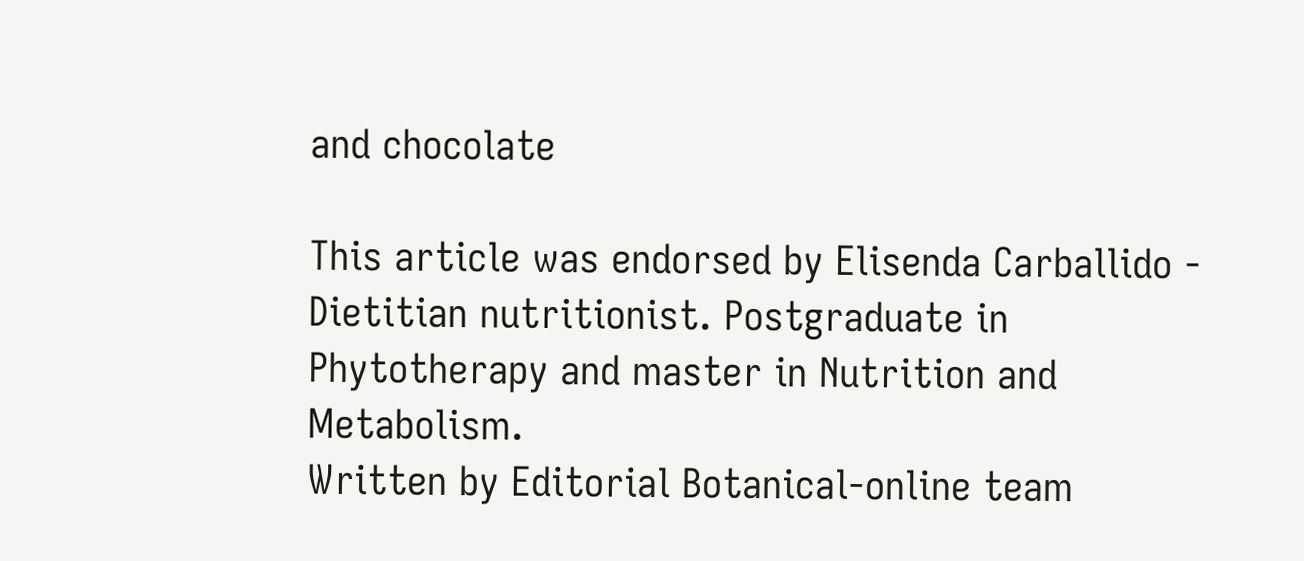and chocolate

This article was endorsed by Elisenda Carballido - Dietitian nutritionist. Postgraduate in Phytotherapy and master in Nutrition and Metabolism.
Written by Editorial Botanical-online team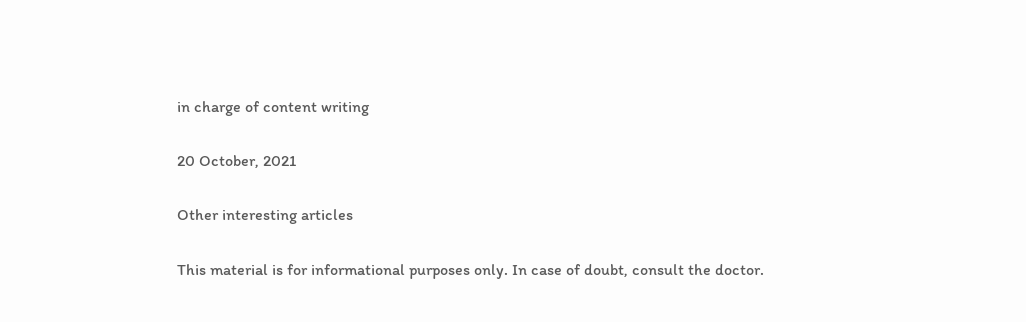in charge of content writing

20 October, 2021

Other interesting articles

This material is for informational purposes only. In case of doubt, consult the doctor.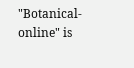"Botanical-online" is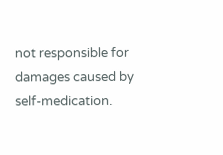not responsible for damages caused by self-medication.